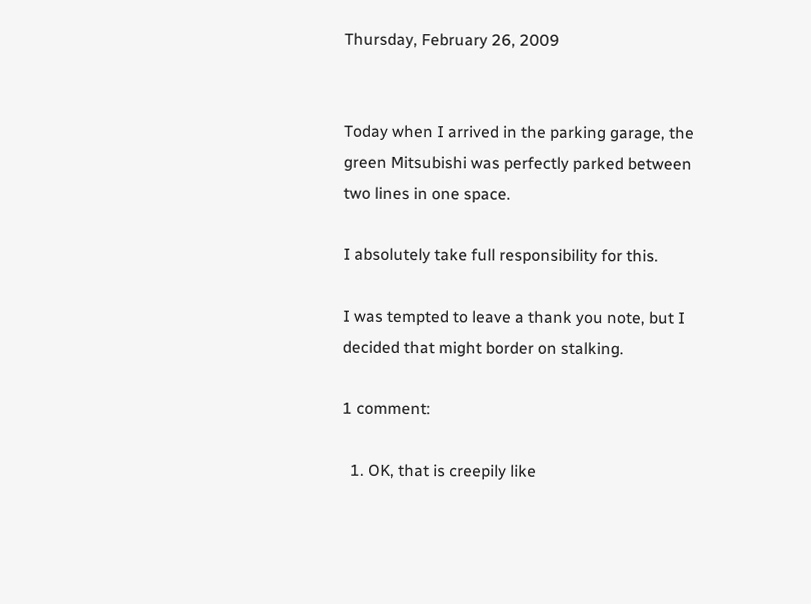Thursday, February 26, 2009


Today when I arrived in the parking garage, the green Mitsubishi was perfectly parked between two lines in one space.

I absolutely take full responsibility for this.

I was tempted to leave a thank you note, but I decided that might border on stalking.

1 comment:

  1. OK, that is creepily like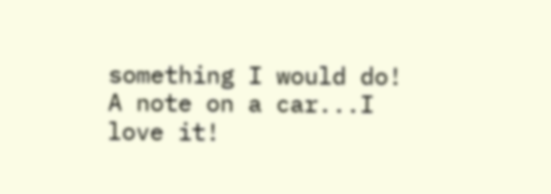something I would do! A note on a car...I love it!